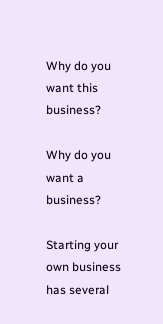Why do you want this business?

Why do you want a business?

Starting your own business has several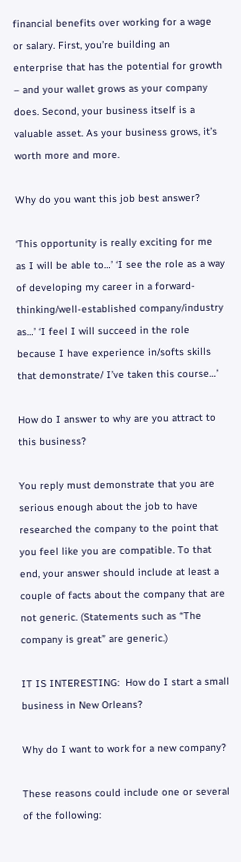financial benefits over working for a wage or salary. First, you’re building an enterprise that has the potential for growth – and your wallet grows as your company does. Second, your business itself is a valuable asset. As your business grows, it’s worth more and more.

Why do you want this job best answer?

‘This opportunity is really exciting for me as I will be able to…’ ‘I see the role as a way of developing my career in a forward-thinking/well-established company/industry as…’ ‘I feel I will succeed in the role because I have experience in/softs skills that demonstrate/ I’ve taken this course…’

How do I answer to why are you attract to this business?

You reply must demonstrate that you are serious enough about the job to have researched the company to the point that you feel like you are compatible. To that end, your answer should include at least a couple of facts about the company that are not generic. (Statements such as “The company is great” are generic.)

IT IS INTERESTING:  How do I start a small business in New Orleans?

Why do I want to work for a new company?

These reasons could include one or several of the following: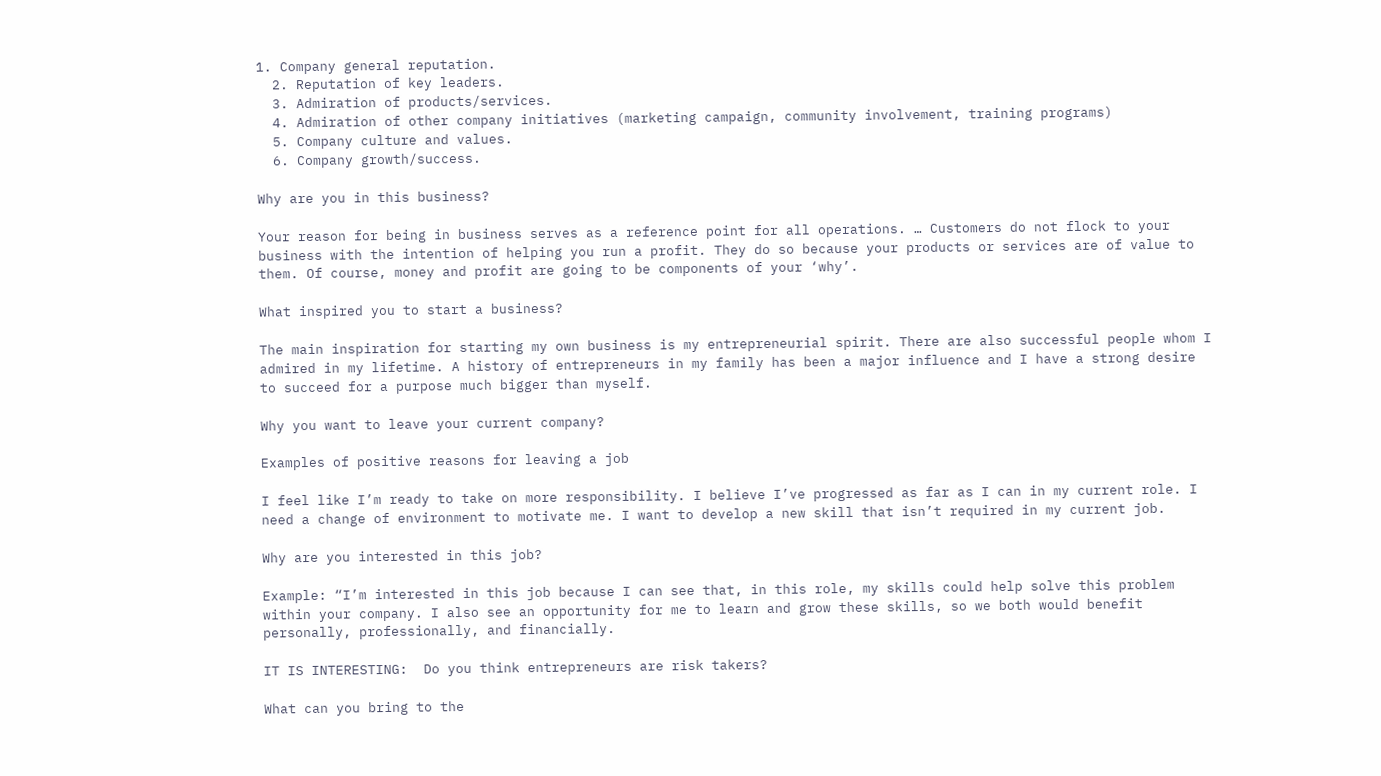1. Company general reputation.
  2. Reputation of key leaders.
  3. Admiration of products/services.
  4. Admiration of other company initiatives (marketing campaign, community involvement, training programs)
  5. Company culture and values.
  6. Company growth/success.

Why are you in this business?

Your reason for being in business serves as a reference point for all operations. … Customers do not flock to your business with the intention of helping you run a profit. They do so because your products or services are of value to them. Of course, money and profit are going to be components of your ‘why’.

What inspired you to start a business?

The main inspiration for starting my own business is my entrepreneurial spirit. There are also successful people whom I admired in my lifetime. A history of entrepreneurs in my family has been a major influence and I have a strong desire to succeed for a purpose much bigger than myself.

Why you want to leave your current company?

Examples of positive reasons for leaving a job

I feel like I’m ready to take on more responsibility. I believe I’ve progressed as far as I can in my current role. I need a change of environment to motivate me. I want to develop a new skill that isn’t required in my current job.

Why are you interested in this job?

Example: “I’m interested in this job because I can see that, in this role, my skills could help solve this problem within your company. I also see an opportunity for me to learn and grow these skills, so we both would benefit personally, professionally, and financially.

IT IS INTERESTING:  Do you think entrepreneurs are risk takers?

What can you bring to the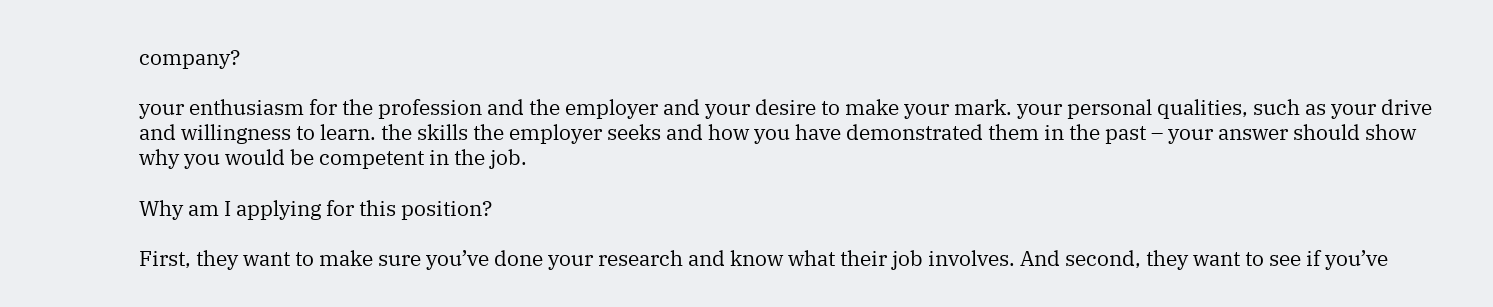company?

your enthusiasm for the profession and the employer and your desire to make your mark. your personal qualities, such as your drive and willingness to learn. the skills the employer seeks and how you have demonstrated them in the past – your answer should show why you would be competent in the job.

Why am I applying for this position?

First, they want to make sure you’ve done your research and know what their job involves. And second, they want to see if you’ve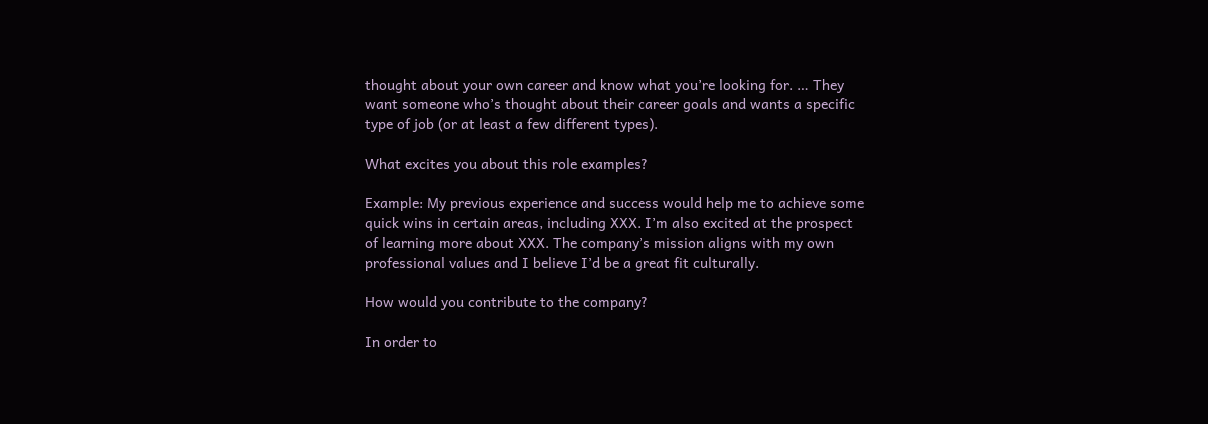thought about your own career and know what you’re looking for. … They want someone who’s thought about their career goals and wants a specific type of job (or at least a few different types).

What excites you about this role examples?

Example: My previous experience and success would help me to achieve some quick wins in certain areas, including XXX. I’m also excited at the prospect of learning more about XXX. The company’s mission aligns with my own professional values and I believe I’d be a great fit culturally.

How would you contribute to the company?

In order to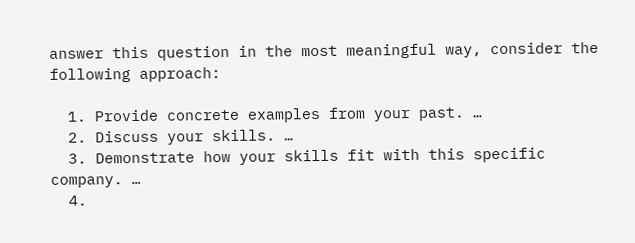answer this question in the most meaningful way, consider the following approach:

  1. Provide concrete examples from your past. …
  2. Discuss your skills. …
  3. Demonstrate how your skills fit with this specific company. …
  4.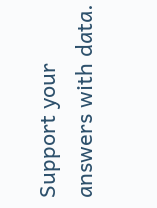Support your answers with data.